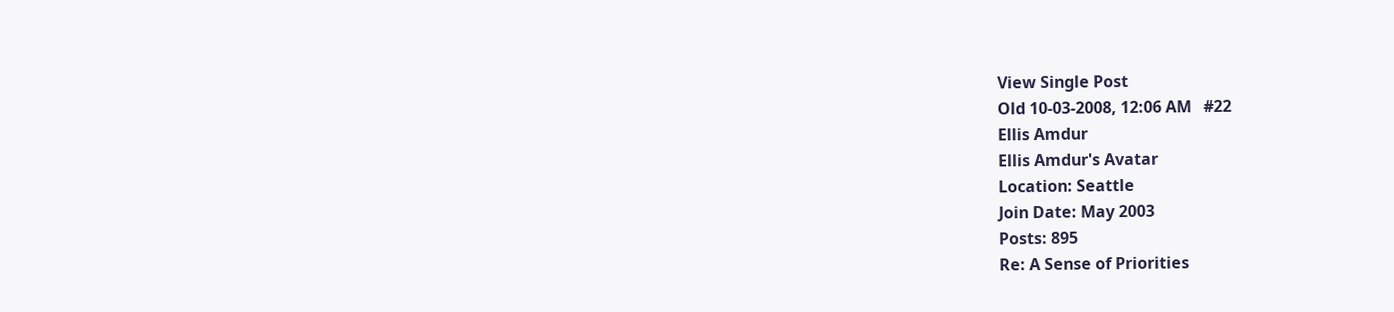View Single Post
Old 10-03-2008, 12:06 AM   #22
Ellis Amdur
Ellis Amdur's Avatar
Location: Seattle
Join Date: May 2003
Posts: 895
Re: A Sense of Priorities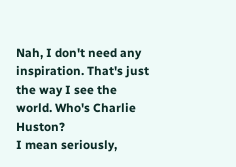Nah, I don't need any inspiration. That's just the way I see the world. Who's Charlie Huston?
I mean seriously,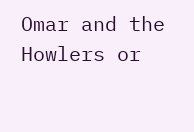Omar and the Howlers or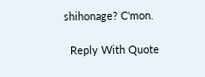shihonage? C'mon.

  Reply With Quote